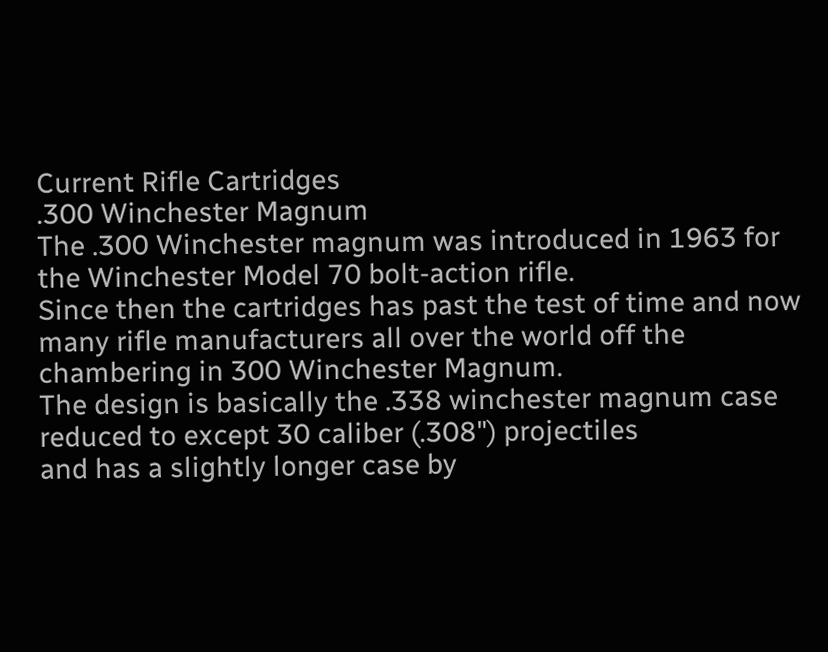Current Rifle Cartridges
.300 Winchester Magnum
The .300 Winchester magnum was introduced in 1963 for the Winchester Model 70 bolt-action rifle.
Since then the cartridges has past the test of time and now many rifle manufacturers all over the world off the
chambering in 300 Winchester Magnum.
The design is basically the .338 winchester magnum case reduced to except 30 caliber (.308") projectiles
and has a slightly longer case by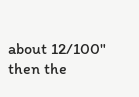about 12/100" then the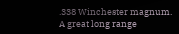.338 Winchester magnum.
A great long range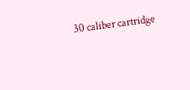30 caliber cartridge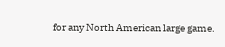for any North American large game.